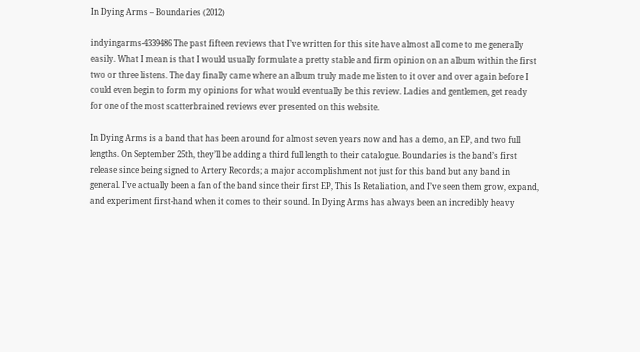In Dying Arms – Boundaries (2012)

indyingarms-4339486 The past fifteen reviews that I’ve written for this site have almost all come to me generally easily. What I mean is that I would usually formulate a pretty stable and firm opinion on an album within the first two or three listens. The day finally came where an album truly made me listen to it over and over again before I could even begin to form my opinions for what would eventually be this review. Ladies and gentlemen, get ready for one of the most scatterbrained reviews ever presented on this website.

In Dying Arms is a band that has been around for almost seven years now and has a demo, an EP, and two full lengths. On September 25th, they’ll be adding a third full length to their catalogue. Boundaries is the band’s first release since being signed to Artery Records; a major accomplishment not just for this band but any band in general. I’ve actually been a fan of the band since their first EP, This Is Retaliation, and I’ve seen them grow, expand, and experiment first-hand when it comes to their sound. In Dying Arms has always been an incredibly heavy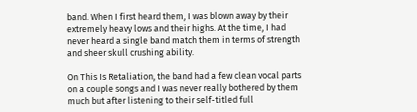band. When I first heard them, I was blown away by their extremely heavy lows and their highs. At the time, I had never heard a single band match them in terms of strength and sheer skull crushing ability.

On This Is Retaliation, the band had a few clean vocal parts on a couple songs and I was never really bothered by them much but after listening to their self-titled full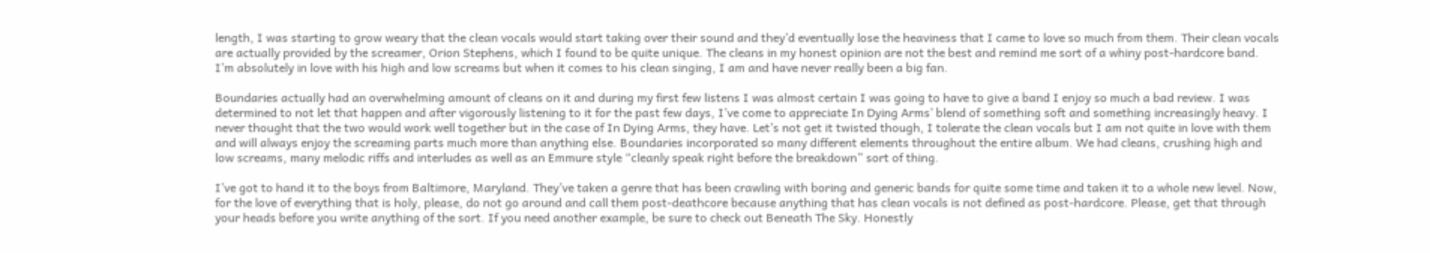length, I was starting to grow weary that the clean vocals would start taking over their sound and they’d eventually lose the heaviness that I came to love so much from them. Their clean vocals are actually provided by the screamer, Orion Stephens, which I found to be quite unique. The cleans in my honest opinion are not the best and remind me sort of a whiny post-hardcore band. I’m absolutely in love with his high and low screams but when it comes to his clean singing, I am and have never really been a big fan.

Boundaries actually had an overwhelming amount of cleans on it and during my first few listens I was almost certain I was going to have to give a band I enjoy so much a bad review. I was determined to not let that happen and after vigorously listening to it for the past few days, I’ve come to appreciate In Dying Arms’ blend of something soft and something increasingly heavy. I never thought that the two would work well together but in the case of In Dying Arms, they have. Let’s not get it twisted though, I tolerate the clean vocals but I am not quite in love with them and will always enjoy the screaming parts much more than anything else. Boundaries incorporated so many different elements throughout the entire album. We had cleans, crushing high and low screams, many melodic riffs and interludes as well as an Emmure style “cleanly speak right before the breakdown” sort of thing.

I’ve got to hand it to the boys from Baltimore, Maryland. They’ve taken a genre that has been crawling with boring and generic bands for quite some time and taken it to a whole new level. Now, for the love of everything that is holy, please, do not go around and call them post-deathcore because anything that has clean vocals is not defined as post-hardcore. Please, get that through your heads before you write anything of the sort. If you need another example, be sure to check out Beneath The Sky. Honestly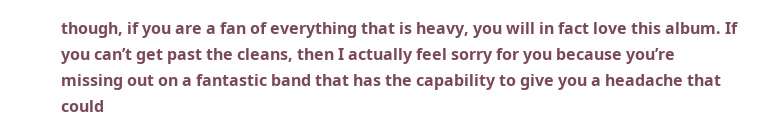though, if you are a fan of everything that is heavy, you will in fact love this album. If you can’t get past the cleans, then I actually feel sorry for you because you’re missing out on a fantastic band that has the capability to give you a headache that could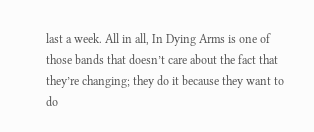last a week. All in all, In Dying Arms is one of those bands that doesn’t care about the fact that they’re changing; they do it because they want to do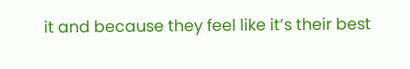it and because they feel like it’s their best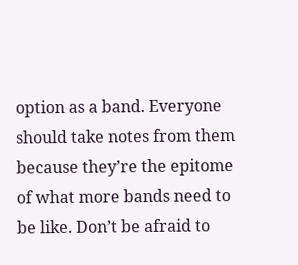option as a band. Everyone should take notes from them because they’re the epitome of what more bands need to be like. Don’t be afraid to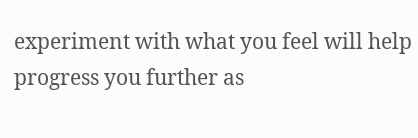experiment with what you feel will help progress you further as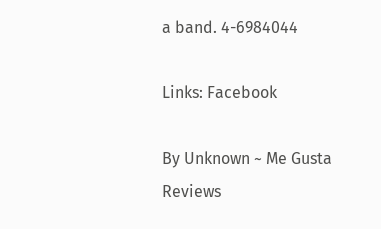a band. 4-6984044

Links: Facebook

By Unknown ~ Me Gusta Reviews